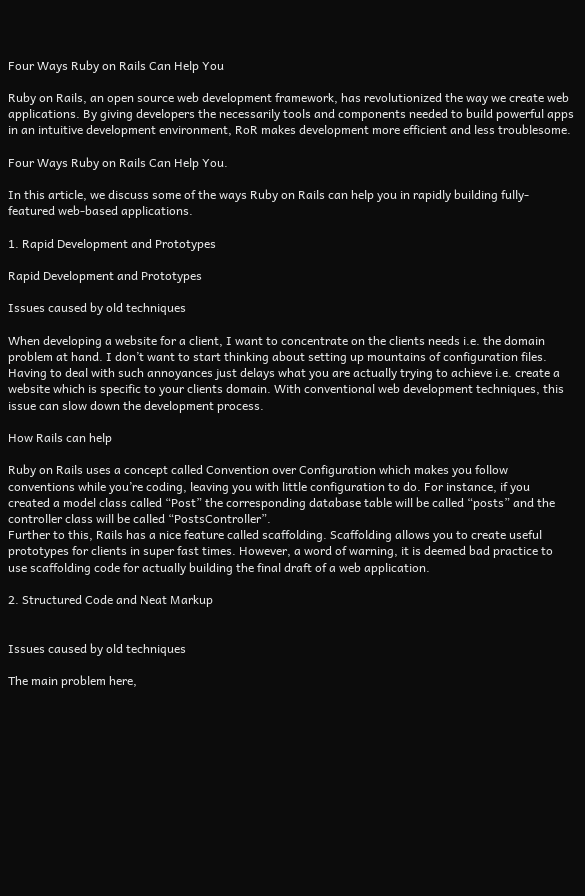Four Ways Ruby on Rails Can Help You

Ruby on Rails, an open source web development framework, has revolutionized the way we create web applications. By giving developers the necessarily tools and components needed to build powerful apps in an intuitive development environment, RoR makes development more efficient and less troublesome.

Four Ways Ruby on Rails Can Help You.

In this article, we discuss some of the ways Ruby on Rails can help you in rapidly building fully-featured web-based applications.

1. Rapid Development and Prototypes

Rapid Development and Prototypes

Issues caused by old techniques

When developing a website for a client, I want to concentrate on the clients needs i.e. the domain problem at hand. I don’t want to start thinking about setting up mountains of configuration files. Having to deal with such annoyances just delays what you are actually trying to achieve i.e. create a website which is specific to your clients domain. With conventional web development techniques, this issue can slow down the development process.

How Rails can help

Ruby on Rails uses a concept called Convention over Configuration which makes you follow conventions while you’re coding, leaving you with little configuration to do. For instance, if you created a model class called “Post” the corresponding database table will be called “posts” and the controller class will be called “PostsController”.
Further to this, Rails has a nice feature called scaffolding. Scaffolding allows you to create useful prototypes for clients in super fast times. However, a word of warning, it is deemed bad practice to use scaffolding code for actually building the final draft of a web application.

2. Structured Code and Neat Markup


Issues caused by old techniques

The main problem here,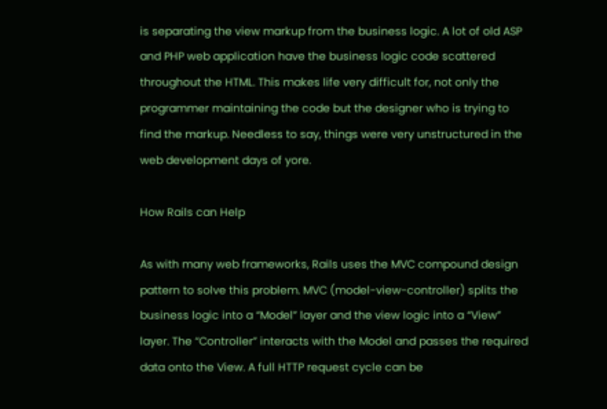is separating the view markup from the business logic. A lot of old ASP and PHP web application have the business logic code scattered throughout the HTML. This makes life very difficult for, not only the programmer maintaining the code but the designer who is trying to find the markup. Needless to say, things were very unstructured in the web development days of yore.

How Rails can Help

As with many web frameworks, Rails uses the MVC compound design pattern to solve this problem. MVC (model-view-controller) splits the business logic into a “Model” layer and the view logic into a “View” layer. The “Controller” interacts with the Model and passes the required data onto the View. A full HTTP request cycle can be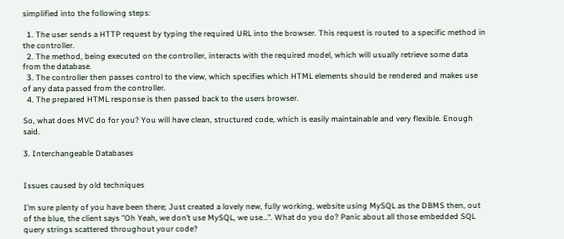simplified into the following steps:

  1. The user sends a HTTP request by typing the required URL into the browser. This request is routed to a specific method in the controller.
  2. The method, being executed on the controller, interacts with the required model, which will usually retrieve some data from the database.
  3. The controller then passes control to the view, which specifies which HTML elements should be rendered and makes use of any data passed from the controller.
  4. The prepared HTML response is then passed back to the users browser.

So, what does MVC do for you? You will have clean, structured code, which is easily maintainable and very flexible. Enough said.

3. Interchangeable Databases


Issues caused by old techniques

I’m sure plenty of you have been there; Just created a lovely new, fully working, website using MySQL as the DBMS then, out of the blue, the client says "Oh Yeah, we don’t use MySQL, we use…". What do you do? Panic about all those embedded SQL query strings scattered throughout your code?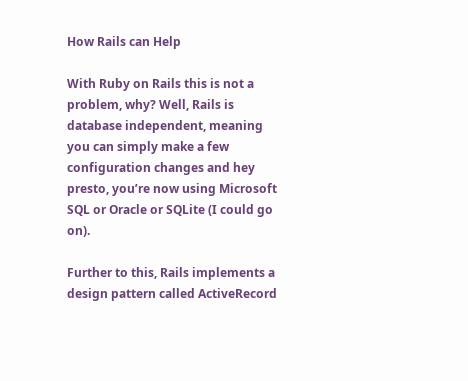How Rails can Help

With Ruby on Rails this is not a problem, why? Well, Rails is database independent, meaning you can simply make a few configuration changes and hey presto, you’re now using Microsoft SQL or Oracle or SQLite (I could go on).

Further to this, Rails implements a design pattern called ActiveRecord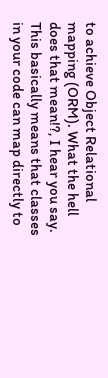to achieve Object Relational mapping (ORM). What the hell does that mean!?, I hear you say. This basically means that classes in your code can map directly to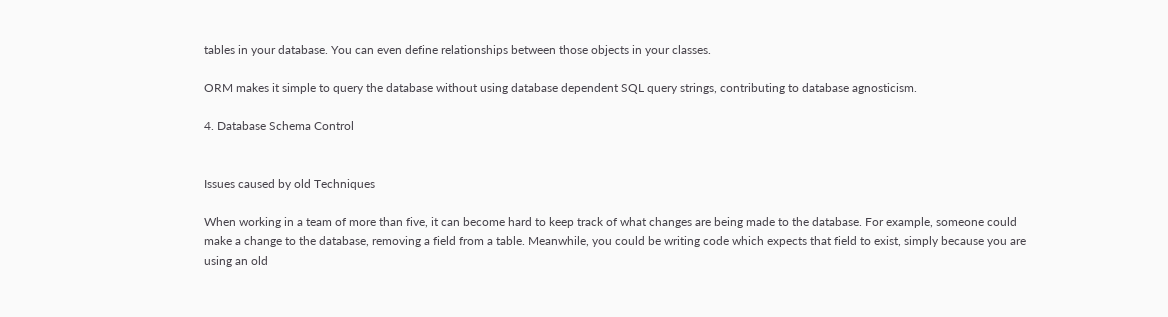tables in your database. You can even define relationships between those objects in your classes.

ORM makes it simple to query the database without using database dependent SQL query strings, contributing to database agnosticism.

4. Database Schema Control


Issues caused by old Techniques

When working in a team of more than five, it can become hard to keep track of what changes are being made to the database. For example, someone could make a change to the database, removing a field from a table. Meanwhile, you could be writing code which expects that field to exist, simply because you are using an old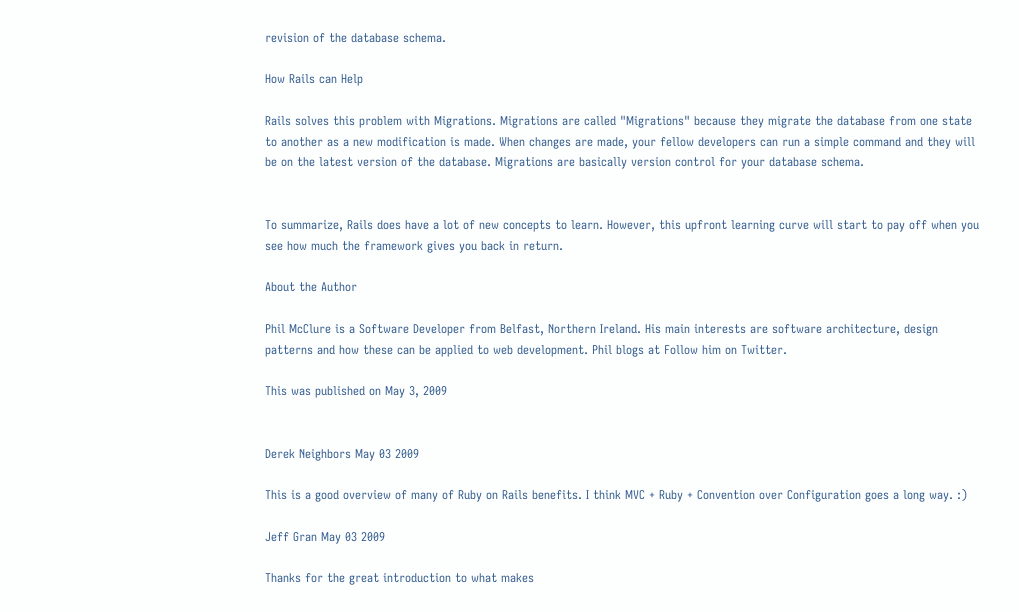revision of the database schema.

How Rails can Help

Rails solves this problem with Migrations. Migrations are called "Migrations" because they migrate the database from one state to another as a new modification is made. When changes are made, your fellow developers can run a simple command and they will be on the latest version of the database. Migrations are basically version control for your database schema.


To summarize, Rails does have a lot of new concepts to learn. However, this upfront learning curve will start to pay off when you see how much the framework gives you back in return.

About the Author

Phil McClure is a Software Developer from Belfast, Northern Ireland. His main interests are software architecture, design patterns and how these can be applied to web development. Phil blogs at Follow him on Twitter.

This was published on May 3, 2009


Derek Neighbors May 03 2009

This is a good overview of many of Ruby on Rails benefits. I think MVC + Ruby + Convention over Configuration goes a long way. :)

Jeff Gran May 03 2009

Thanks for the great introduction to what makes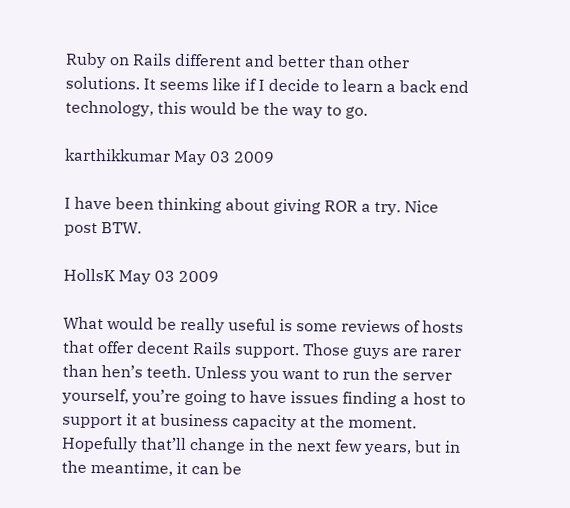Ruby on Rails different and better than other solutions. It seems like if I decide to learn a back end technology, this would be the way to go.

karthikkumar May 03 2009

I have been thinking about giving ROR a try. Nice post BTW.

HollsK May 03 2009

What would be really useful is some reviews of hosts that offer decent Rails support. Those guys are rarer than hen’s teeth. Unless you want to run the server yourself, you’re going to have issues finding a host to support it at business capacity at the moment. Hopefully that’ll change in the next few years, but in the meantime, it can be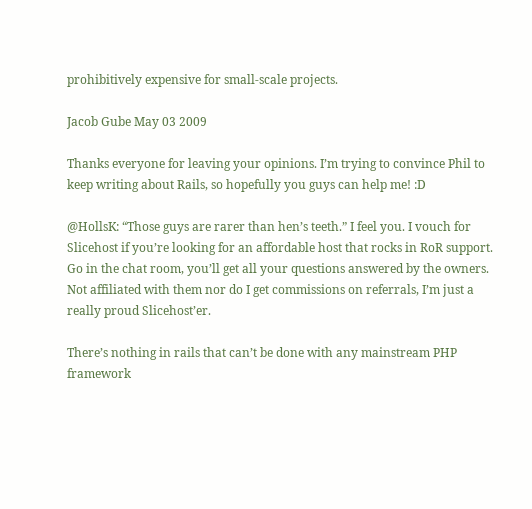prohibitively expensive for small-scale projects.

Jacob Gube May 03 2009

Thanks everyone for leaving your opinions. I’m trying to convince Phil to keep writing about Rails, so hopefully you guys can help me! :D

@HollsK: “Those guys are rarer than hen’s teeth.” I feel you. I vouch for Slicehost if you’re looking for an affordable host that rocks in RoR support. Go in the chat room, you’ll get all your questions answered by the owners. Not affiliated with them nor do I get commissions on referrals, I’m just a really proud Slicehost’er.

There’s nothing in rails that can’t be done with any mainstream PHP framework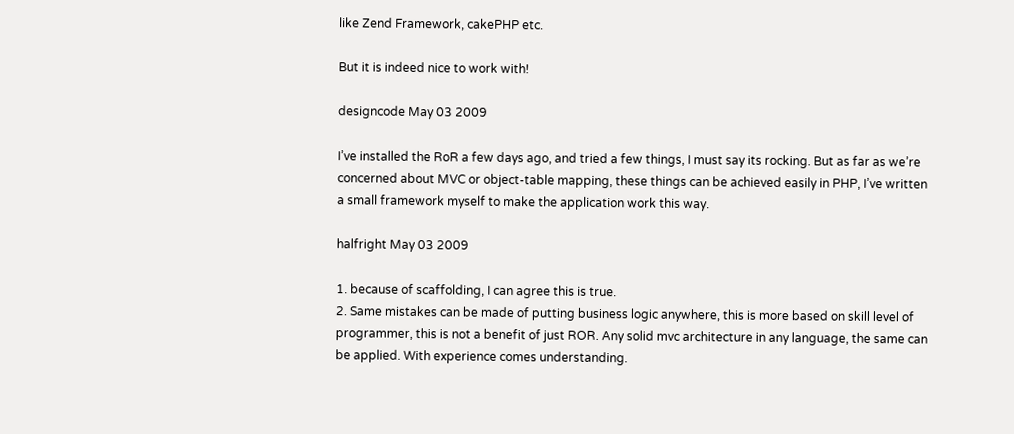like Zend Framework, cakePHP etc.

But it is indeed nice to work with!

designcode May 03 2009

I’ve installed the RoR a few days ago, and tried a few things, I must say its rocking. But as far as we’re concerned about MVC or object-table mapping, these things can be achieved easily in PHP, I’ve written a small framework myself to make the application work this way.

halfright May 03 2009

1. because of scaffolding, I can agree this is true.
2. Same mistakes can be made of putting business logic anywhere, this is more based on skill level of programmer, this is not a benefit of just ROR. Any solid mvc architecture in any language, the same can be applied. With experience comes understanding.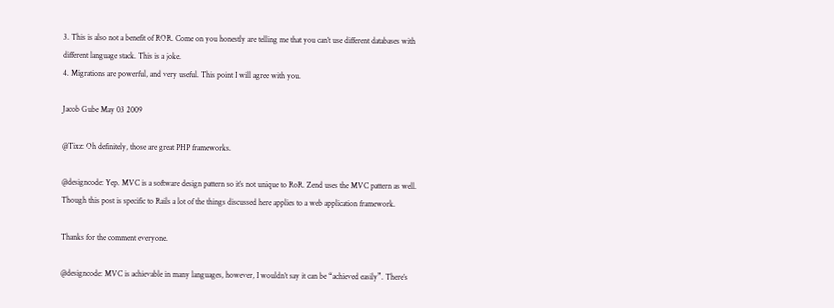3. This is also not a benefit of ROR. Come on you honestly are telling me that you can’t use different databases with different language stack. This is a joke.
4. Migrations are powerful, and very useful. This point I will agree with you.

Jacob Gube May 03 2009

@Tixz: Oh definitely, those are great PHP frameworks.

@designcode: Yep. MVC is a software design pattern so it’s not unique to RoR. Zend uses the MVC pattern as well. Though this post is specific to Rails a lot of the things discussed here applies to a web application framework.

Thanks for the comment everyone.

@designcode: MVC is achievable in many languages, however, I wouldn’t say it can be “achieved easily”. There’s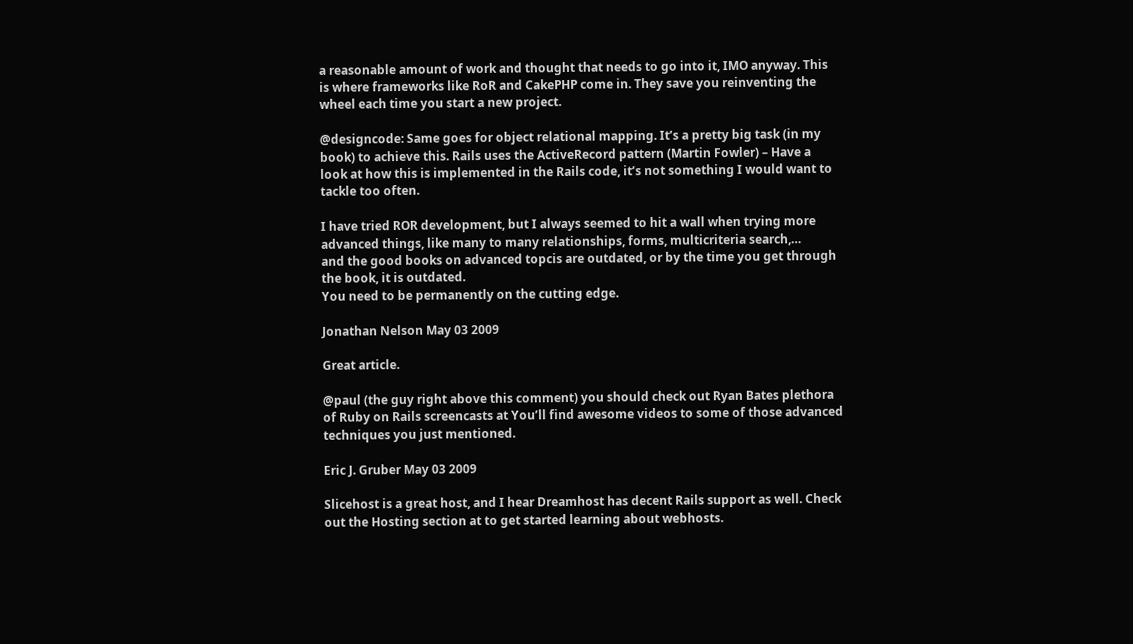a reasonable amount of work and thought that needs to go into it, IMO anyway. This is where frameworks like RoR and CakePHP come in. They save you reinventing the wheel each time you start a new project.

@designcode: Same goes for object relational mapping. It’s a pretty big task (in my book) to achieve this. Rails uses the ActiveRecord pattern (Martin Fowler) – Have a look at how this is implemented in the Rails code, it’s not something I would want to tackle too often.

I have tried ROR development, but I always seemed to hit a wall when trying more advanced things, like many to many relationships, forms, multicriteria search,…
and the good books on advanced topcis are outdated, or by the time you get through the book, it is outdated.
You need to be permanently on the cutting edge.

Jonathan Nelson May 03 2009

Great article.

@paul (the guy right above this comment) you should check out Ryan Bates plethora of Ruby on Rails screencasts at You’ll find awesome videos to some of those advanced techniques you just mentioned.

Eric J. Gruber May 03 2009

Slicehost is a great host, and I hear Dreamhost has decent Rails support as well. Check out the Hosting section at to get started learning about webhosts.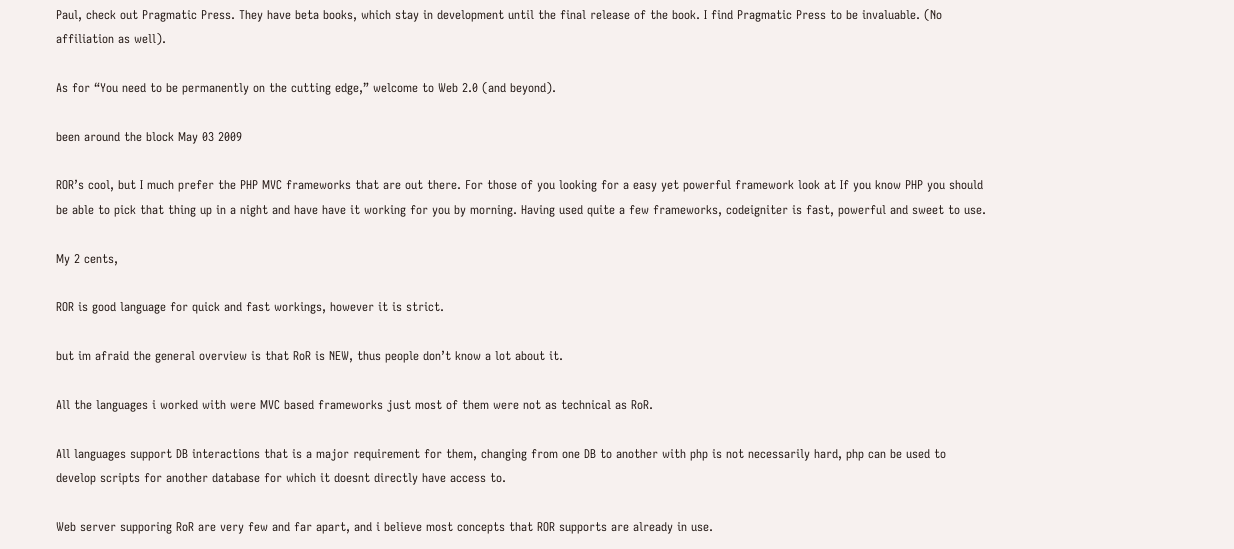Paul, check out Pragmatic Press. They have beta books, which stay in development until the final release of the book. I find Pragmatic Press to be invaluable. (No affiliation as well).

As for “You need to be permanently on the cutting edge,” welcome to Web 2.0 (and beyond).

been around the block May 03 2009

ROR’s cool, but I much prefer the PHP MVC frameworks that are out there. For those of you looking for a easy yet powerful framework look at If you know PHP you should be able to pick that thing up in a night and have have it working for you by morning. Having used quite a few frameworks, codeigniter is fast, powerful and sweet to use.

My 2 cents,

ROR is good language for quick and fast workings, however it is strict.

but im afraid the general overview is that RoR is NEW, thus people don’t know a lot about it.

All the languages i worked with were MVC based frameworks just most of them were not as technical as RoR.

All languages support DB interactions that is a major requirement for them, changing from one DB to another with php is not necessarily hard, php can be used to develop scripts for another database for which it doesnt directly have access to.

Web server supporing RoR are very few and far apart, and i believe most concepts that ROR supports are already in use.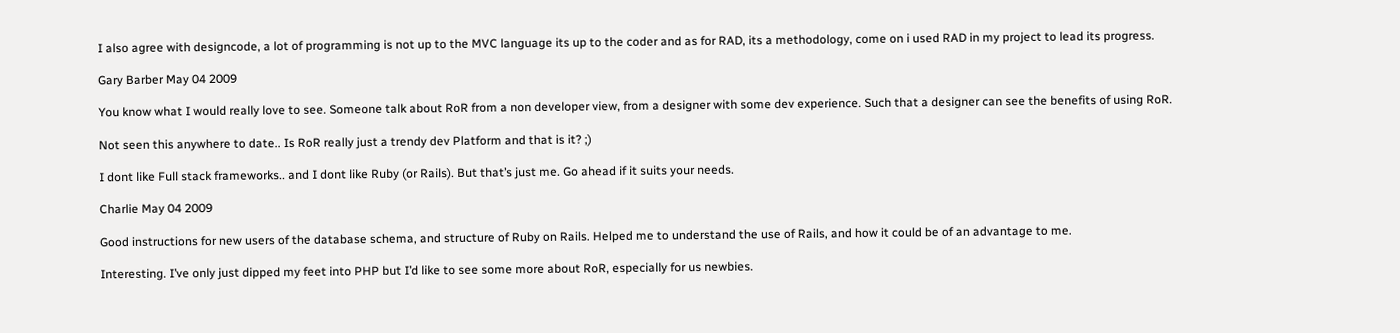I also agree with designcode, a lot of programming is not up to the MVC language its up to the coder and as for RAD, its a methodology, come on i used RAD in my project to lead its progress.

Gary Barber May 04 2009

You know what I would really love to see. Someone talk about RoR from a non developer view, from a designer with some dev experience. Such that a designer can see the benefits of using RoR.

Not seen this anywhere to date.. Is RoR really just a trendy dev Platform and that is it? ;)

I dont like Full stack frameworks.. and I dont like Ruby (or Rails). But that’s just me. Go ahead if it suits your needs.

Charlie May 04 2009

Good instructions for new users of the database schema, and structure of Ruby on Rails. Helped me to understand the use of Rails, and how it could be of an advantage to me.

Interesting. I’ve only just dipped my feet into PHP but I’d like to see some more about RoR, especially for us newbies.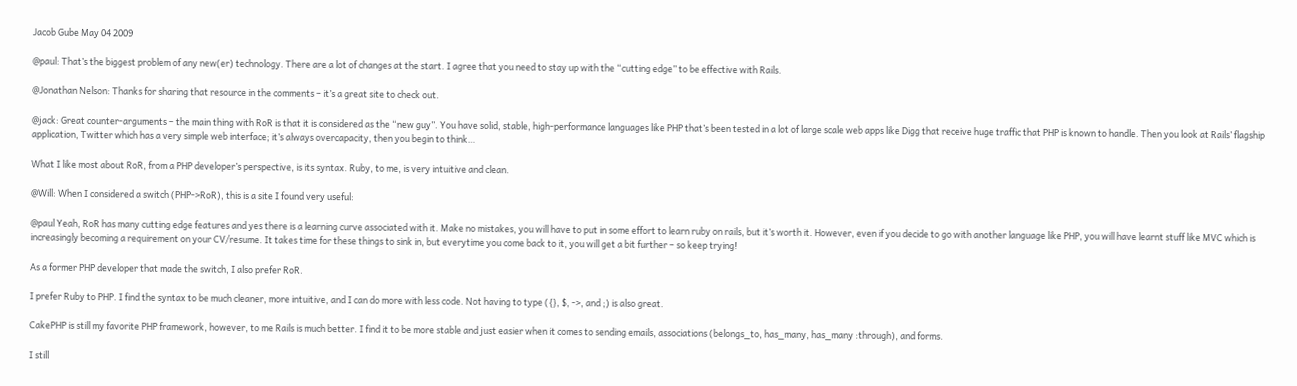Jacob Gube May 04 2009

@paul: That’s the biggest problem of any new(er) technology. There are a lot of changes at the start. I agree that you need to stay up with the “cutting edge” to be effective with Rails.

@Jonathan Nelson: Thanks for sharing that resource in the comments – it’s a great site to check out.

@jack: Great counter-arguments – the main thing with RoR is that it is considered as the “new guy”. You have solid, stable, high-performance languages like PHP that’s been tested in a lot of large scale web apps like Digg that receive huge traffic that PHP is known to handle. Then you look at Rails’ flagship application, Twitter which has a very simple web interface; it’s always overcapacity, then you begin to think…

What I like most about RoR, from a PHP developer’s perspective, is its syntax. Ruby, to me, is very intuitive and clean.

@Will: When I considered a switch (PHP->RoR), this is a site I found very useful:

@paul Yeah, RoR has many cutting edge features and yes there is a learning curve associated with it. Make no mistakes, you will have to put in some effort to learn ruby on rails, but it’s worth it. However, even if you decide to go with another language like PHP, you will have learnt stuff like MVC which is increasingly becoming a requirement on your CV/resume. It takes time for these things to sink in, but everytime you come back to it, you will get a bit further – so keep trying!

As a former PHP developer that made the switch, I also prefer RoR.

I prefer Ruby to PHP. I find the syntax to be much cleaner, more intuitive, and I can do more with less code. Not having to type ({}, $, ->, and ;) is also great.

CakePHP is still my favorite PHP framework, however, to me Rails is much better. I find it to be more stable and just easier when it comes to sending emails, associations (belongs_to, has_many, has_many :through), and forms.

I still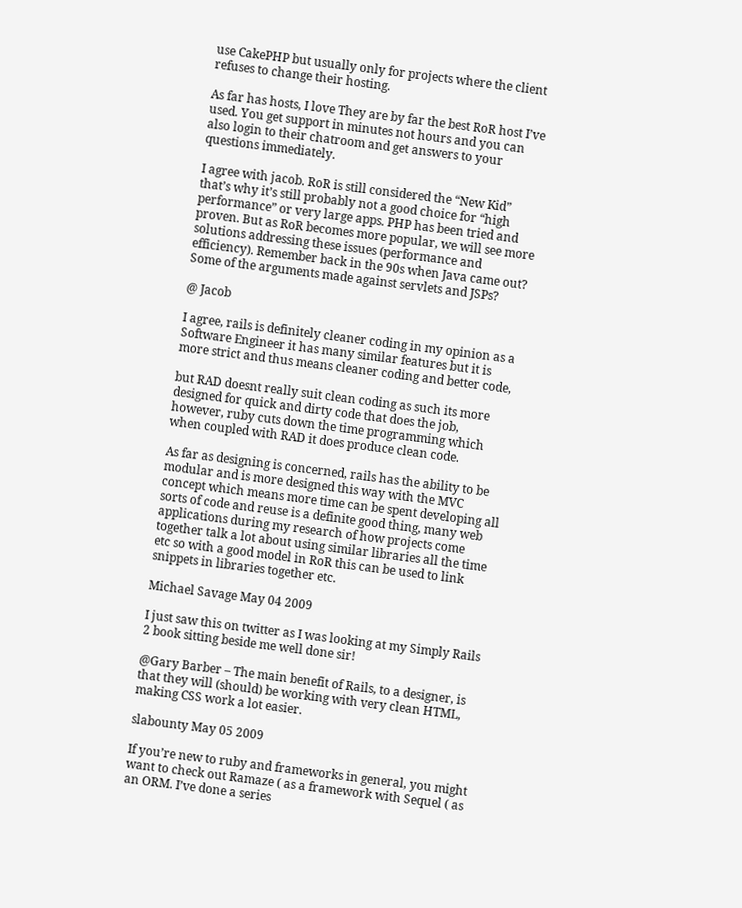use CakePHP but usually only for projects where the client refuses to change their hosting.

As far has hosts, I love They are by far the best RoR host I’ve used. You get support in minutes not hours and you can also login to their chatroom and get answers to your questions immediately.

I agree with jacob. RoR is still considered the “New Kid” that’s why it’s still probably not a good choice for “high performance” or very large apps. PHP has been tried and proven. But as RoR becomes more popular, we will see more solutions addressing these issues (performance and efficiency). Remember back in the 90s when Java came out? Some of the arguments made against servlets and JSPs?

@ Jacob

I agree, rails is definitely cleaner coding in my opinion as a Software Engineer it has many similar features but it is more strict and thus means cleaner coding and better code,

but RAD doesnt really suit clean coding as such its more designed for quick and dirty code that does the job, however, ruby cuts down the time programming which when coupled with RAD it does produce clean code.

As far as designing is concerned, rails has the ability to be modular and is more designed this way with the MVC concept which means more time can be spent developing all sorts of code and reuse is a definite good thing, many web applications during my research of how projects come together talk a lot about using similar libraries all the time etc so with a good model in RoR this can be used to link snippets in libraries together etc.

Michael Savage May 04 2009

I just saw this on twitter as I was looking at my Simply Rails 2 book sitting beside me well done sir!

@Gary Barber – The main benefit of Rails, to a designer, is that they will (should) be working with very clean HTML, making CSS work a lot easier.

slabounty May 05 2009

If you’re new to ruby and frameworks in general, you might want to check out Ramaze ( as a framework with Sequel ( as an ORM. I’ve done a series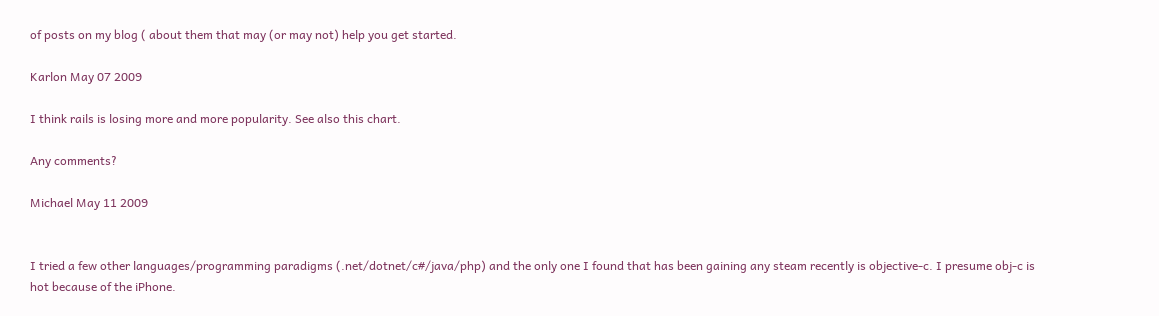of posts on my blog ( about them that may (or may not) help you get started.

Karlon May 07 2009

I think rails is losing more and more popularity. See also this chart.

Any comments?

Michael May 11 2009


I tried a few other languages/programming paradigms (.net/dotnet/c#/java/php) and the only one I found that has been gaining any steam recently is objective-c. I presume obj-c is hot because of the iPhone.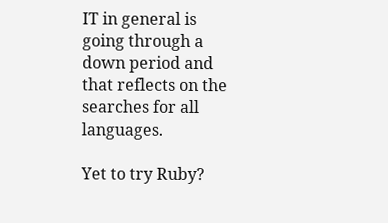IT in general is going through a down period and that reflects on the searches for all languages.

Yet to try Ruby?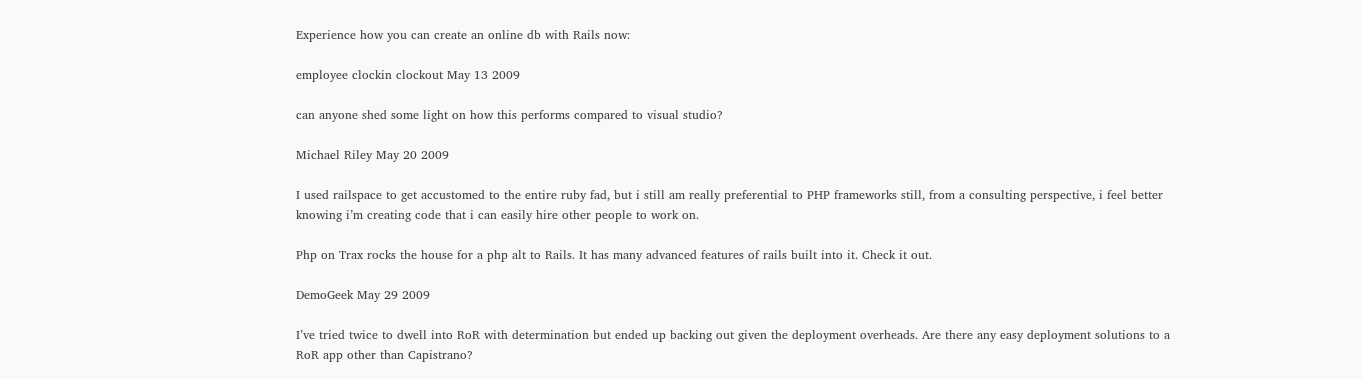Experience how you can create an online db with Rails now:

employee clockin clockout May 13 2009

can anyone shed some light on how this performs compared to visual studio?

Michael Riley May 20 2009

I used railspace to get accustomed to the entire ruby fad, but i still am really preferential to PHP frameworks still, from a consulting perspective, i feel better knowing i’m creating code that i can easily hire other people to work on.

Php on Trax rocks the house for a php alt to Rails. It has many advanced features of rails built into it. Check it out.

DemoGeek May 29 2009

I’ve tried twice to dwell into RoR with determination but ended up backing out given the deployment overheads. Are there any easy deployment solutions to a RoR app other than Capistrano?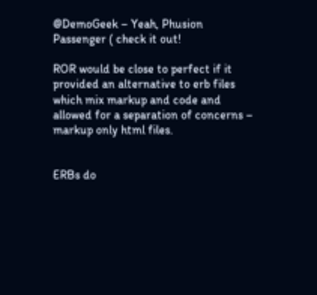@DemoGeek – Yeah, Phusion Passenger ( check it out!

ROR would be close to perfect if it provided an alternative to erb files which mix markup and code and allowed for a separation of concerns – markup only html files.


ERBs do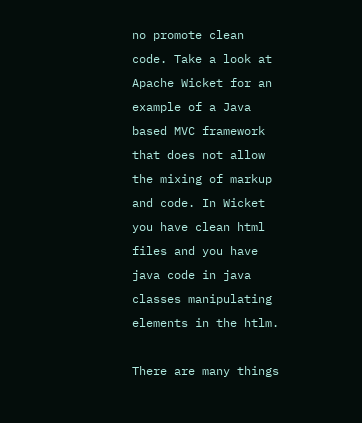no promote clean code. Take a look at Apache Wicket for an example of a Java based MVC framework that does not allow the mixing of markup and code. In Wicket you have clean html files and you have java code in java classes manipulating elements in the htlm.

There are many things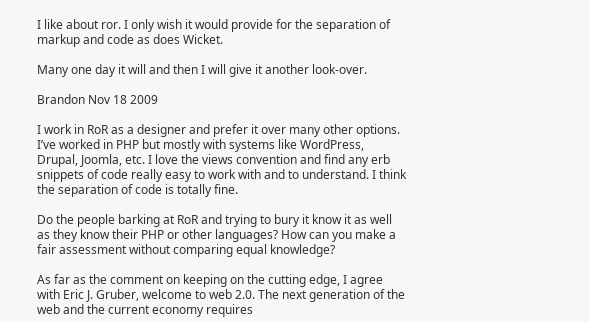I like about ror. I only wish it would provide for the separation of markup and code as does Wicket.

Many one day it will and then I will give it another look-over.

Brandon Nov 18 2009

I work in RoR as a designer and prefer it over many other options. I’ve worked in PHP but mostly with systems like WordPress, Drupal, Joomla, etc. I love the views convention and find any erb snippets of code really easy to work with and to understand. I think the separation of code is totally fine.

Do the people barking at RoR and trying to bury it know it as well as they know their PHP or other languages? How can you make a fair assessment without comparing equal knowledge?

As far as the comment on keeping on the cutting edge, I agree with Eric J. Gruber, welcome to web 2.0. The next generation of the web and the current economy requires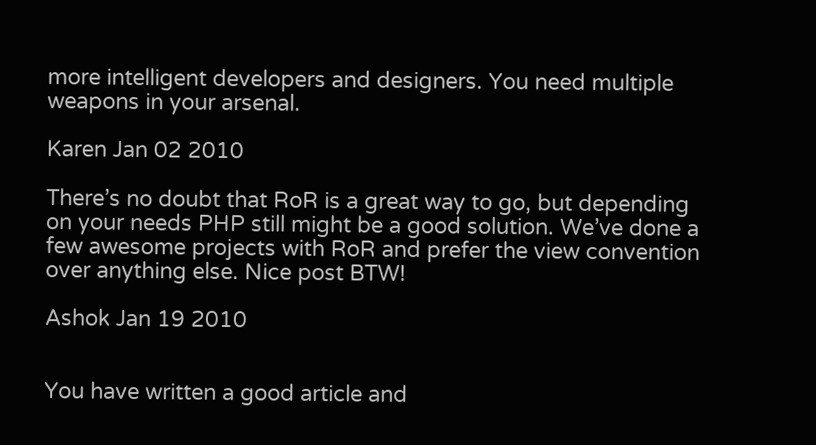more intelligent developers and designers. You need multiple weapons in your arsenal.

Karen Jan 02 2010

There’s no doubt that RoR is a great way to go, but depending on your needs PHP still might be a good solution. We’ve done a few awesome projects with RoR and prefer the view convention over anything else. Nice post BTW!

Ashok Jan 19 2010


You have written a good article and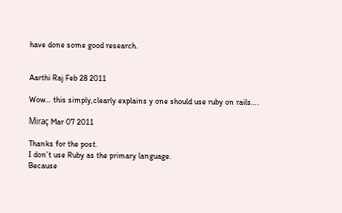have done some good research.


Aarthi Raj Feb 28 2011

Wow… this simply,clearly explains y one should use ruby on rails….

Miraç Mar 07 2011

Thanks for the post.
I don’t use Ruby as the primary language.
Because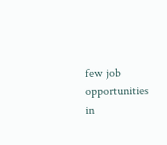few job opportunities in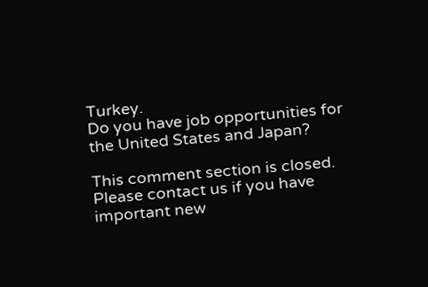Turkey.
Do you have job opportunities for the United States and Japan?

This comment section is closed. Please contact us if you have important new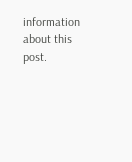information about this post.